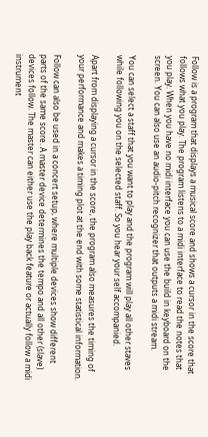Follow is a program that displays a musical score and shows a cursor in the score that follows what you play. The program listens to a midi interface to read the notes that you play. When you have no midi interface you can use the build in keyboard on the screen. You can also use an audio-pitch recognizer that outputs a midi stream.

You can select a staff that you want to play and the program will play all other staves while following you on the selected staff. So you hear your self accompanied.

Apart from displaying a cursor in the score, the program also measures the timing of your performance and makes a timing plot at the end with some statistical information.

Follow can also be used in a concert setup, where multiple devices show different parts of the same score. A master device determines the tempo and all other (slave) devices follow. The master can either use the play back feature or actually follow a midi instrument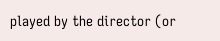played by the director (or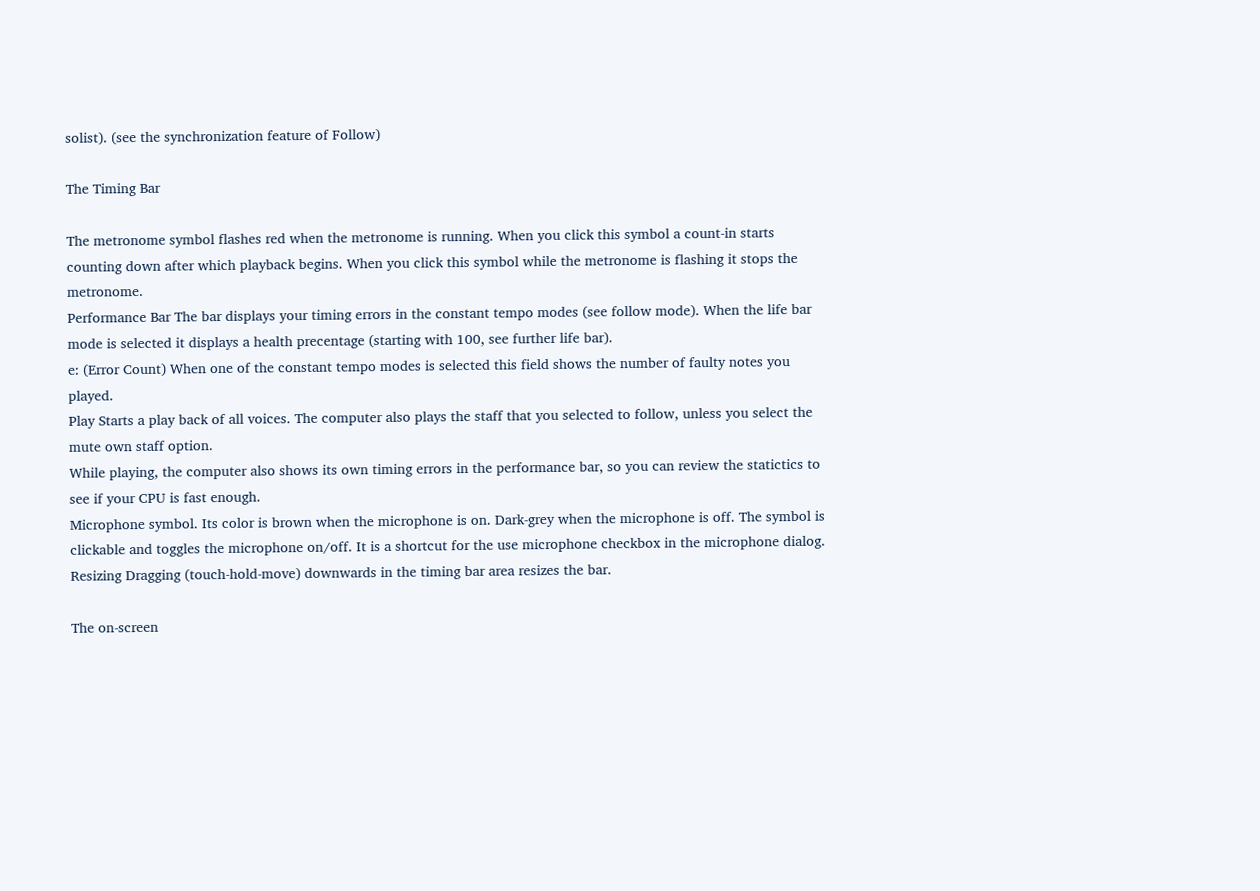solist). (see the synchronization feature of Follow)

The Timing Bar

The metronome symbol flashes red when the metronome is running. When you click this symbol a count-in starts counting down after which playback begins. When you click this symbol while the metronome is flashing it stops the metronome.
Performance Bar The bar displays your timing errors in the constant tempo modes (see follow mode). When the life bar mode is selected it displays a health precentage (starting with 100, see further life bar).
e: (Error Count) When one of the constant tempo modes is selected this field shows the number of faulty notes you played.
Play Starts a play back of all voices. The computer also plays the staff that you selected to follow, unless you select the mute own staff option.
While playing, the computer also shows its own timing errors in the performance bar, so you can review the statictics to see if your CPU is fast enough.
Microphone symbol. Its color is brown when the microphone is on. Dark-grey when the microphone is off. The symbol is clickable and toggles the microphone on/off. It is a shortcut for the use microphone checkbox in the microphone dialog.
Resizing Dragging (touch-hold-move) downwards in the timing bar area resizes the bar.

The on-screen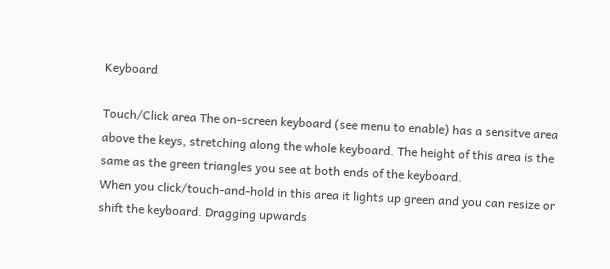Keyboard

Touch/Click area The on-screen keyboard (see menu to enable) has a sensitve area above the keys, stretching along the whole keyboard. The height of this area is the same as the green triangles you see at both ends of the keyboard.
When you click/touch-and-hold in this area it lights up green and you can resize or shift the keyboard. Dragging upwards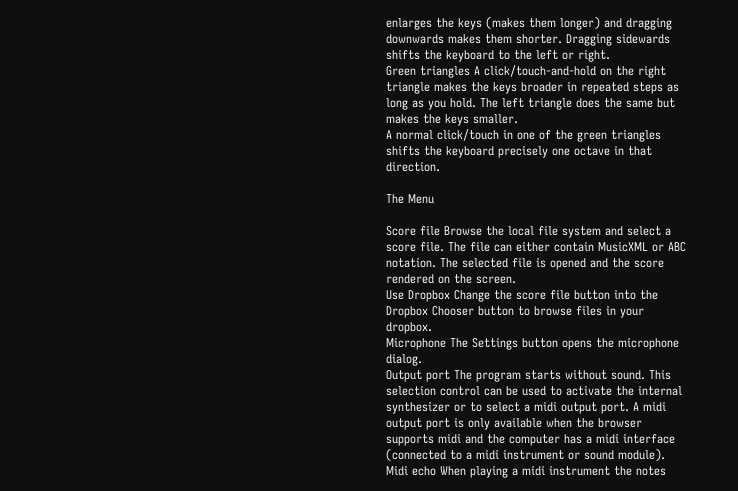enlarges the keys (makes them longer) and dragging downwards makes them shorter. Dragging sidewards shifts the keyboard to the left or right.
Green triangles A click/touch-and-hold on the right triangle makes the keys broader in repeated steps as long as you hold. The left triangle does the same but makes the keys smaller.
A normal click/touch in one of the green triangles shifts the keyboard precisely one octave in that direction.

The Menu

Score file Browse the local file system and select a score file. The file can either contain MusicXML or ABC notation. The selected file is opened and the score rendered on the screen.
Use Dropbox Change the score file button into the Dropbox Chooser button to browse files in your dropbox.
Microphone The Settings button opens the microphone dialog.
Output port The program starts without sound. This selection control can be used to activate the internal synthesizer or to select a midi output port. A midi output port is only available when the browser supports midi and the computer has a midi interface (connected to a midi instrument or sound module).
Midi echo When playing a midi instrument the notes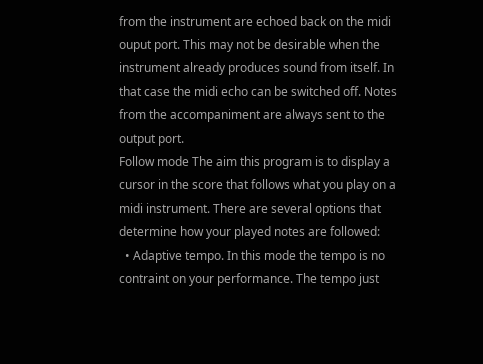from the instrument are echoed back on the midi ouput port. This may not be desirable when the instrument already produces sound from itself. In that case the midi echo can be switched off. Notes from the accompaniment are always sent to the output port.
Follow mode The aim this program is to display a cursor in the score that follows what you play on a midi instrument. There are several options that determine how your played notes are followed:
  • Adaptive tempo. In this mode the tempo is no contraint on your performance. The tempo just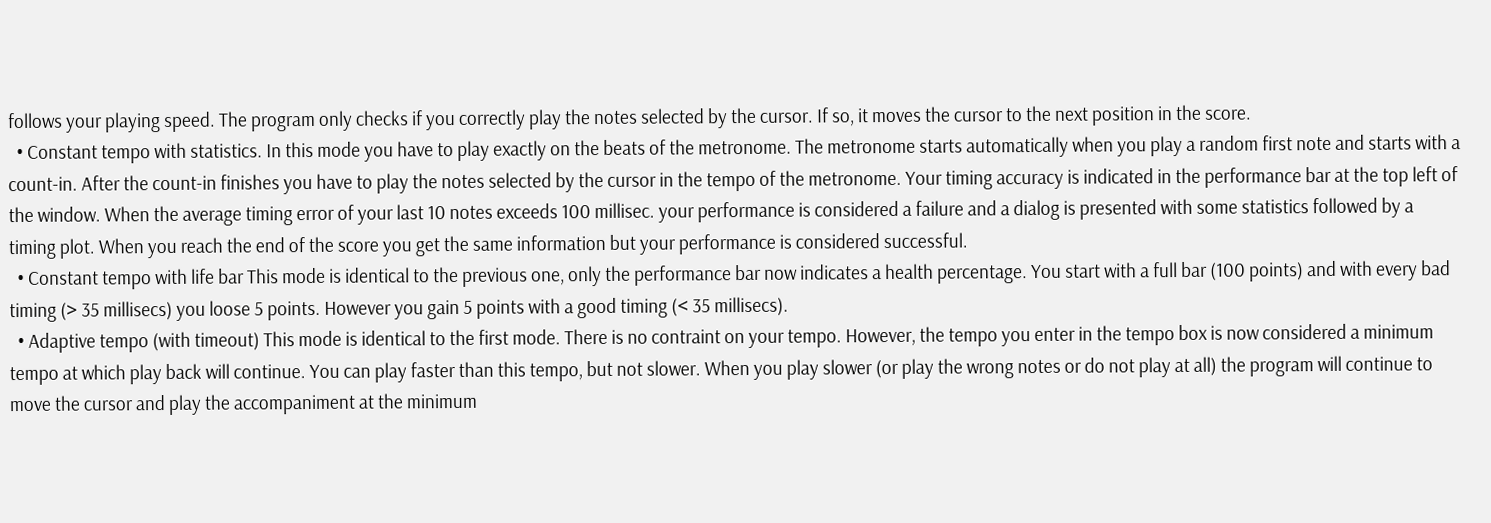follows your playing speed. The program only checks if you correctly play the notes selected by the cursor. If so, it moves the cursor to the next position in the score.
  • Constant tempo with statistics. In this mode you have to play exactly on the beats of the metronome. The metronome starts automatically when you play a random first note and starts with a count-in. After the count-in finishes you have to play the notes selected by the cursor in the tempo of the metronome. Your timing accuracy is indicated in the performance bar at the top left of the window. When the average timing error of your last 10 notes exceeds 100 millisec. your performance is considered a failure and a dialog is presented with some statistics followed by a timing plot. When you reach the end of the score you get the same information but your performance is considered successful.
  • Constant tempo with life bar This mode is identical to the previous one, only the performance bar now indicates a health percentage. You start with a full bar (100 points) and with every bad timing (> 35 millisecs) you loose 5 points. However you gain 5 points with a good timing (< 35 millisecs).
  • Adaptive tempo (with timeout) This mode is identical to the first mode. There is no contraint on your tempo. However, the tempo you enter in the tempo box is now considered a minimum tempo at which play back will continue. You can play faster than this tempo, but not slower. When you play slower (or play the wrong notes or do not play at all) the program will continue to move the cursor and play the accompaniment at the minimum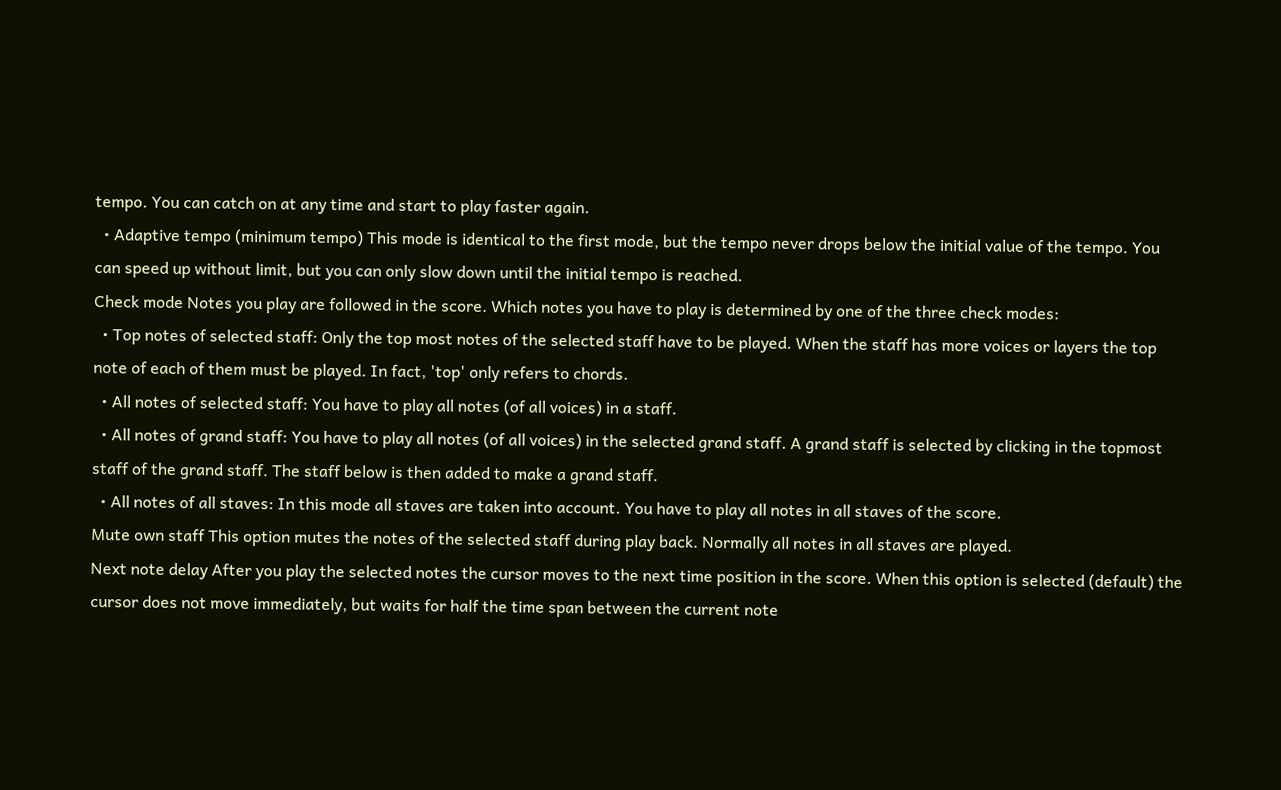tempo. You can catch on at any time and start to play faster again.
  • Adaptive tempo (minimum tempo) This mode is identical to the first mode, but the tempo never drops below the initial value of the tempo. You can speed up without limit, but you can only slow down until the initial tempo is reached.
Check mode Notes you play are followed in the score. Which notes you have to play is determined by one of the three check modes:
  • Top notes of selected staff: Only the top most notes of the selected staff have to be played. When the staff has more voices or layers the top note of each of them must be played. In fact, 'top' only refers to chords.
  • All notes of selected staff: You have to play all notes (of all voices) in a staff.
  • All notes of grand staff: You have to play all notes (of all voices) in the selected grand staff. A grand staff is selected by clicking in the topmost staff of the grand staff. The staff below is then added to make a grand staff.
  • All notes of all staves: In this mode all staves are taken into account. You have to play all notes in all staves of the score.
Mute own staff This option mutes the notes of the selected staff during play back. Normally all notes in all staves are played.
Next note delay After you play the selected notes the cursor moves to the next time position in the score. When this option is selected (default) the cursor does not move immediately, but waits for half the time span between the current note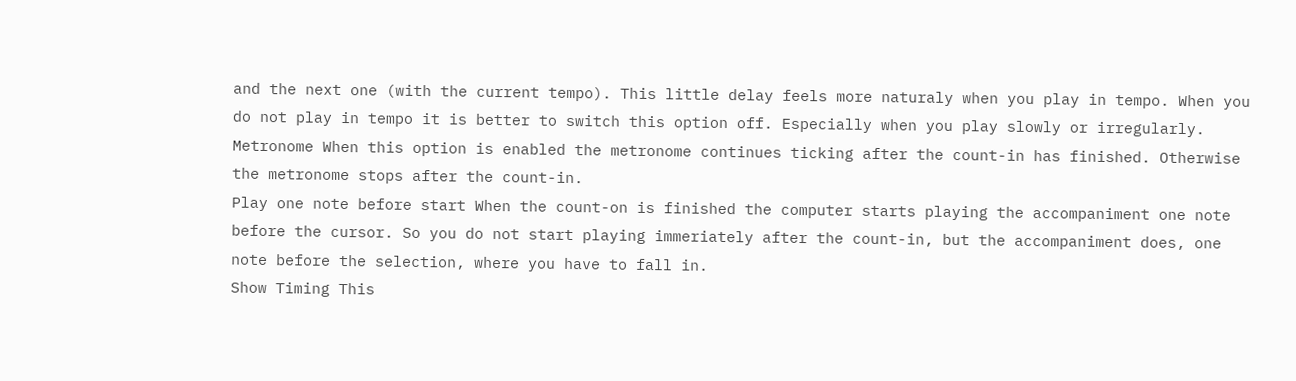and the next one (with the current tempo). This little delay feels more naturaly when you play in tempo. When you do not play in tempo it is better to switch this option off. Especially when you play slowly or irregularly.
Metronome When this option is enabled the metronome continues ticking after the count-in has finished. Otherwise the metronome stops after the count-in.
Play one note before start When the count-on is finished the computer starts playing the accompaniment one note before the cursor. So you do not start playing immeriately after the count-in, but the accompaniment does, one note before the selection, where you have to fall in.
Show Timing This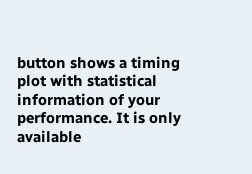button shows a timing plot with statistical information of your performance. It is only available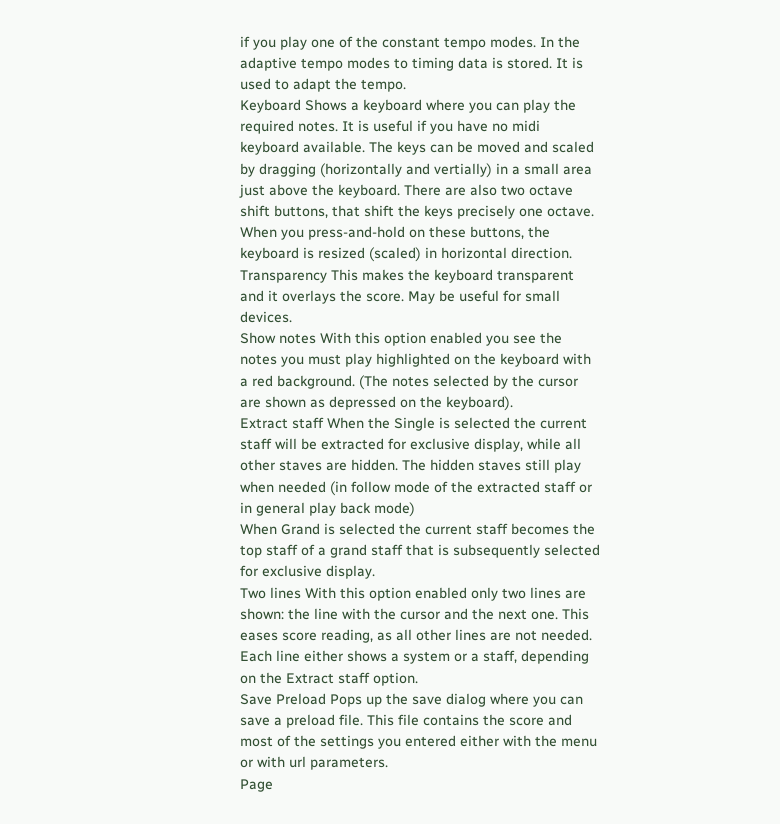if you play one of the constant tempo modes. In the adaptive tempo modes to timing data is stored. It is used to adapt the tempo.
Keyboard Shows a keyboard where you can play the required notes. It is useful if you have no midi keyboard available. The keys can be moved and scaled by dragging (horizontally and vertially) in a small area just above the keyboard. There are also two octave shift buttons, that shift the keys precisely one octave. When you press-and-hold on these buttons, the keyboard is resized (scaled) in horizontal direction.
Transparency This makes the keyboard transparent and it overlays the score. May be useful for small devices.
Show notes With this option enabled you see the notes you must play highlighted on the keyboard with a red background. (The notes selected by the cursor are shown as depressed on the keyboard).
Extract staff When the Single is selected the current staff will be extracted for exclusive display, while all other staves are hidden. The hidden staves still play when needed (in follow mode of the extracted staff or in general play back mode)
When Grand is selected the current staff becomes the top staff of a grand staff that is subsequently selected for exclusive display.
Two lines With this option enabled only two lines are shown: the line with the cursor and the next one. This eases score reading, as all other lines are not needed. Each line either shows a system or a staff, depending on the Extract staff option.
Save Preload Pops up the save dialog where you can save a preload file. This file contains the score and most of the settings you entered either with the menu or with url parameters.
Page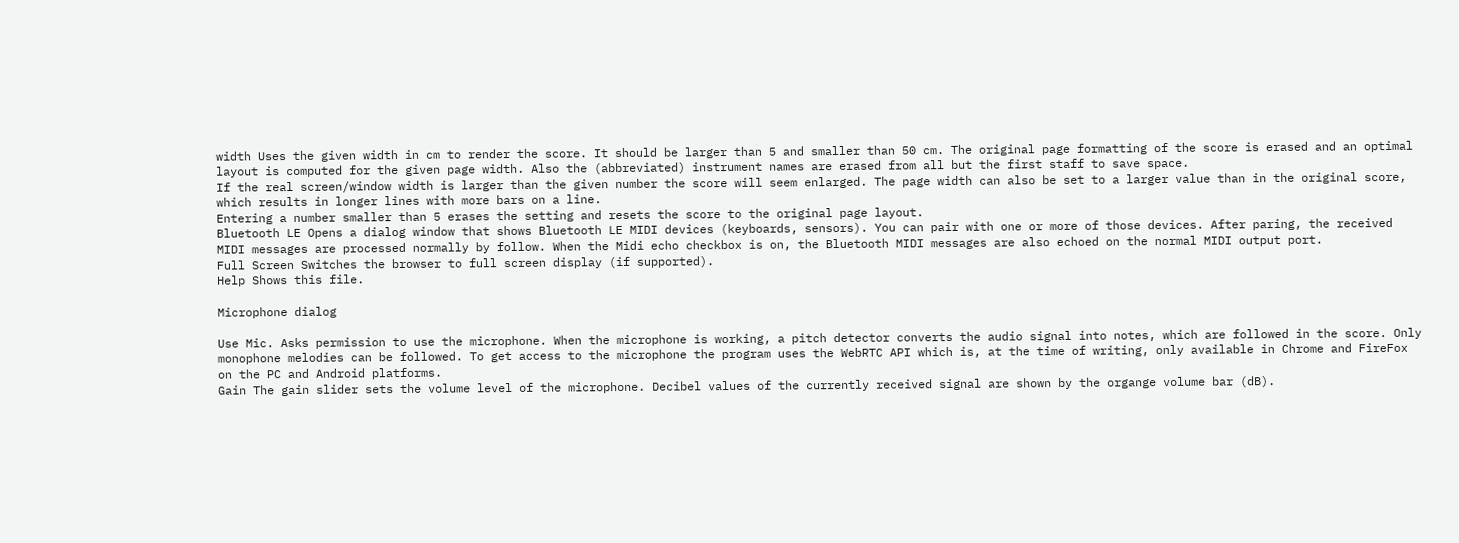width Uses the given width in cm to render the score. It should be larger than 5 and smaller than 50 cm. The original page formatting of the score is erased and an optimal layout is computed for the given page width. Also the (abbreviated) instrument names are erased from all but the first staff to save space.
If the real screen/window width is larger than the given number the score will seem enlarged. The page width can also be set to a larger value than in the original score, which results in longer lines with more bars on a line.
Entering a number smaller than 5 erases the setting and resets the score to the original page layout.
Bluetooth LE Opens a dialog window that shows Bluetooth LE MIDI devices (keyboards, sensors). You can pair with one or more of those devices. After paring, the received MIDI messages are processed normally by follow. When the Midi echo checkbox is on, the Bluetooth MIDI messages are also echoed on the normal MIDI output port.
Full Screen Switches the browser to full screen display (if supported).
Help Shows this file.

Microphone dialog

Use Mic. Asks permission to use the microphone. When the microphone is working, a pitch detector converts the audio signal into notes, which are followed in the score. Only monophone melodies can be followed. To get access to the microphone the program uses the WebRTC API which is, at the time of writing, only available in Chrome and FireFox on the PC and Android platforms.
Gain The gain slider sets the volume level of the microphone. Decibel values of the currently received signal are shown by the organge volume bar (dB).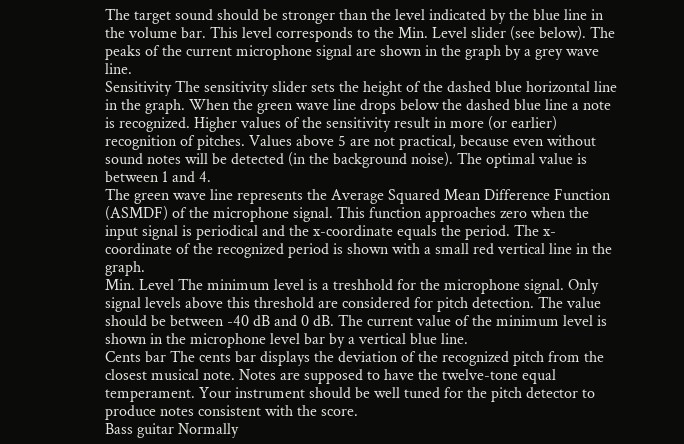The target sound should be stronger than the level indicated by the blue line in the volume bar. This level corresponds to the Min. Level slider (see below). The peaks of the current microphone signal are shown in the graph by a grey wave line.
Sensitivity The sensitivity slider sets the height of the dashed blue horizontal line in the graph. When the green wave line drops below the dashed blue line a note is recognized. Higher values of the sensitivity result in more (or earlier) recognition of pitches. Values above 5 are not practical, because even without sound notes will be detected (in the background noise). The optimal value is between 1 and 4.
The green wave line represents the Average Squared Mean Difference Function (ASMDF) of the microphone signal. This function approaches zero when the input signal is periodical and the x-coordinate equals the period. The x-coordinate of the recognized period is shown with a small red vertical line in the graph.
Min. Level The minimum level is a treshhold for the microphone signal. Only signal levels above this threshold are considered for pitch detection. The value should be between -40 dB and 0 dB. The current value of the minimum level is shown in the microphone level bar by a vertical blue line.
Cents bar The cents bar displays the deviation of the recognized pitch from the closest musical note. Notes are supposed to have the twelve-tone equal temperament. Your instrument should be well tuned for the pitch detector to produce notes consistent with the score.
Bass guitar Normally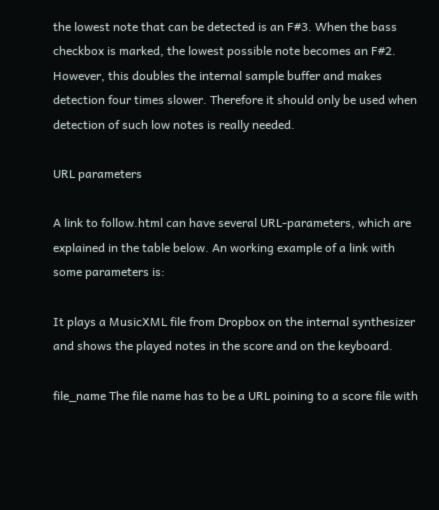the lowest note that can be detected is an F#3. When the bass checkbox is marked, the lowest possible note becomes an F#2. However, this doubles the internal sample buffer and makes detection four times slower. Therefore it should only be used when detection of such low notes is really needed.

URL parameters

A link to follow.html can have several URL-parameters, which are explained in the table below. An working example of a link with some parameters is:

It plays a MusicXML file from Dropbox on the internal synthesizer and shows the played notes in the score and on the keyboard.

file_name The file name has to be a URL poining to a score file with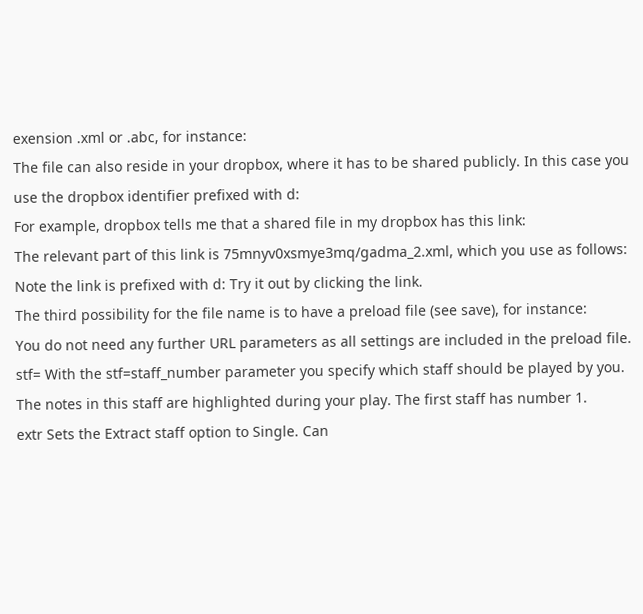exension .xml or .abc, for instance:
The file can also reside in your dropbox, where it has to be shared publicly. In this case you use the dropbox identifier prefixed with d:
For example, dropbox tells me that a shared file in my dropbox has this link:
The relevant part of this link is 75mnyv0xsmye3mq/gadma_2.xml, which you use as follows:
Note the link is prefixed with d: Try it out by clicking the link.
The third possibility for the file name is to have a preload file (see save), for instance:
You do not need any further URL parameters as all settings are included in the preload file.
stf= With the stf=staff_number parameter you specify which staff should be played by you. The notes in this staff are highlighted during your play. The first staff has number 1.
extr Sets the Extract staff option to Single. Can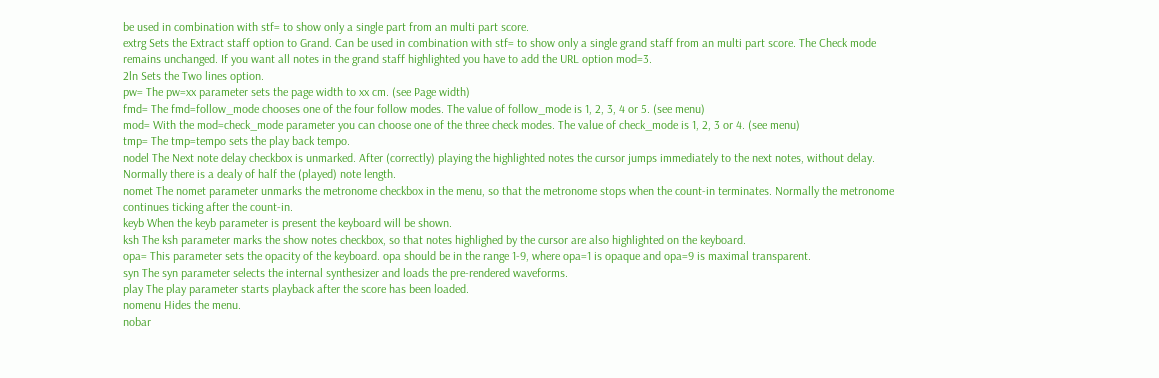be used in combination with stf= to show only a single part from an multi part score.
extrg Sets the Extract staff option to Grand. Can be used in combination with stf= to show only a single grand staff from an multi part score. The Check mode remains unchanged. If you want all notes in the grand staff highlighted you have to add the URL option mod=3.
2ln Sets the Two lines option.
pw= The pw=xx parameter sets the page width to xx cm. (see Page width)
fmd= The fmd=follow_mode chooses one of the four follow modes. The value of follow_mode is 1, 2, 3, 4 or 5. (see menu)
mod= With the mod=check_mode parameter you can choose one of the three check modes. The value of check_mode is 1, 2, 3 or 4. (see menu)
tmp= The tmp=tempo sets the play back tempo.
nodel The Next note delay checkbox is unmarked. After (correctly) playing the highlighted notes the cursor jumps immediately to the next notes, without delay. Normally there is a dealy of half the (played) note length.
nomet The nomet parameter unmarks the metronome checkbox in the menu, so that the metronome stops when the count-in terminates. Normally the metronome continues ticking after the count-in.
keyb When the keyb parameter is present the keyboard will be shown.
ksh The ksh parameter marks the show notes checkbox, so that notes highlighed by the cursor are also highlighted on the keyboard.
opa= This parameter sets the opacity of the keyboard. opa should be in the range 1-9, where opa=1 is opaque and opa=9 is maximal transparent.
syn The syn parameter selects the internal synthesizer and loads the pre-rendered waveforms.
play The play parameter starts playback after the score has been loaded.
nomenu Hides the menu.
nobar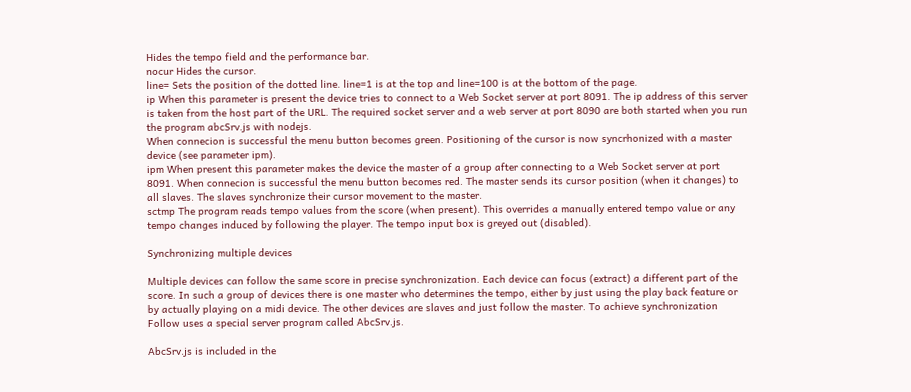Hides the tempo field and the performance bar.
nocur Hides the cursor.
line= Sets the position of the dotted line. line=1 is at the top and line=100 is at the bottom of the page.
ip When this parameter is present the device tries to connect to a Web Socket server at port 8091. The ip address of this server is taken from the host part of the URL. The required socket server and a web server at port 8090 are both started when you run the program abcSrv.js with nodejs.
When connecion is successful the menu button becomes green. Positioning of the cursor is now syncrhonized with a master device (see parameter ipm).
ipm When present this parameter makes the device the master of a group after connecting to a Web Socket server at port 8091. When connecion is successful the menu button becomes red. The master sends its cursor position (when it changes) to all slaves. The slaves synchronize their cursor movement to the master.
sctmp The program reads tempo values from the score (when present). This overrides a manually entered tempo value or any tempo changes induced by following the player. The tempo input box is greyed out (disabled).

Synchronizing multiple devices

Multiple devices can follow the same score in precise synchronization. Each device can focus (extract) a different part of the score. In such a group of devices there is one master who determines the tempo, either by just using the play back feature or by actually playing on a midi device. The other devices are slaves and just follow the master. To achieve synchronization Follow uses a special server program called AbcSrv.js.

AbcSrv.js is included in the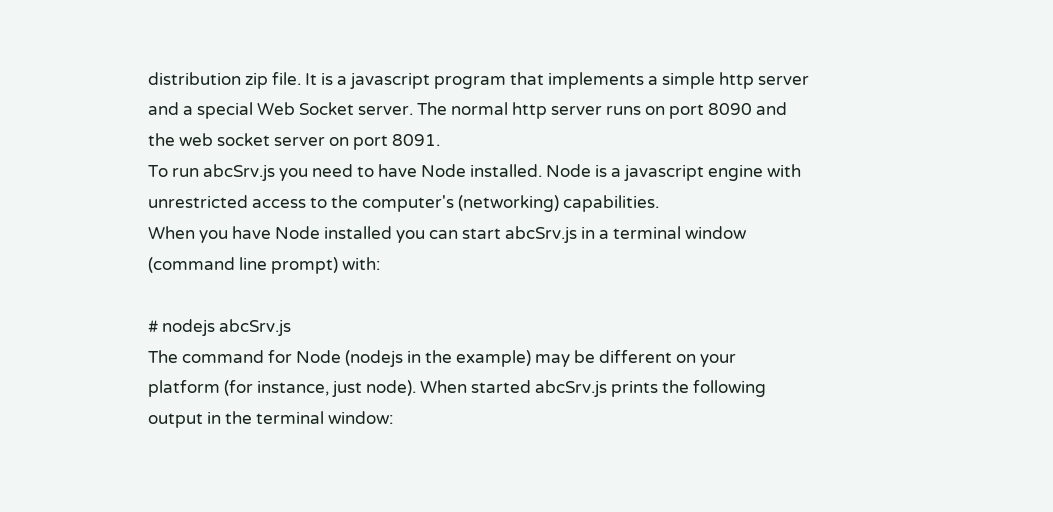distribution zip file. It is a javascript program that implements a simple http server and a special Web Socket server. The normal http server runs on port 8090 and the web socket server on port 8091.
To run abcSrv.js you need to have Node installed. Node is a javascript engine with unrestricted access to the computer's (networking) capabilities.
When you have Node installed you can start abcSrv.js in a terminal window (command line prompt) with:

# nodejs abcSrv.js
The command for Node (nodejs in the example) may be different on your platform (for instance, just node). When started abcSrv.js prints the following output in the terminal window: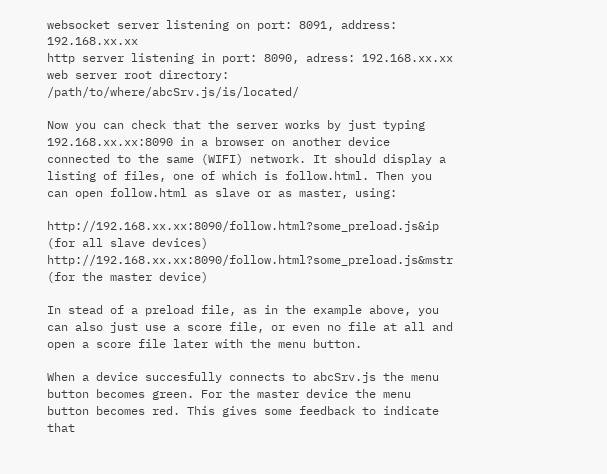websocket server listening on port: 8091, address: 192.168.xx.xx
http server listening in port: 8090, adress: 192.168.xx.xx
web server root directory: /path/to/where/abcSrv.js/is/located/

Now you can check that the server works by just typing 192.168.xx.xx:8090 in a browser on another device connected to the same (WIFI) network. It should display a listing of files, one of which is follow.html. Then you can open follow.html as slave or as master, using:

http://192.168.xx.xx:8090/follow.html?some_preload.js&ip   (for all slave devices)
http://192.168.xx.xx:8090/follow.html?some_preload.js&mstr (for the master device)

In stead of a preload file, as in the example above, you can also just use a score file, or even no file at all and open a score file later with the menu button.

When a device succesfully connects to abcSrv.js the menu button becomes green. For the master device the menu button becomes red. This gives some feedback to indicate that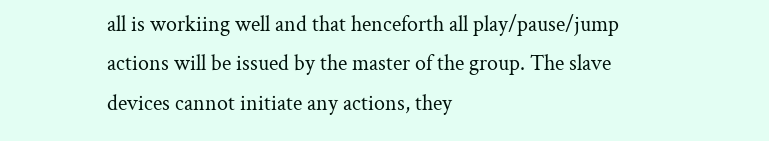all is workiing well and that henceforth all play/pause/jump actions will be issued by the master of the group. The slave devices cannot initiate any actions, they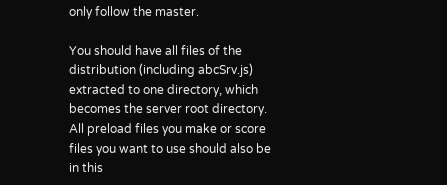only follow the master.

You should have all files of the distribution (including abcSrv.js) extracted to one directory, which becomes the server root directory. All preload files you make or score files you want to use should also be in this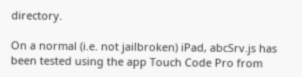directory.

On a normal (i.e. not jailbroken) iPad, abcSrv.js has been tested using the app Touch Code Pro from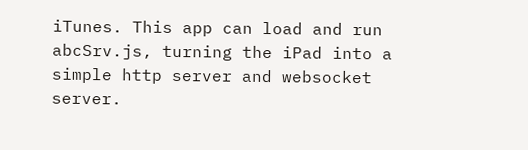iTunes. This app can load and run abcSrv.js, turning the iPad into a simple http server and websocket server.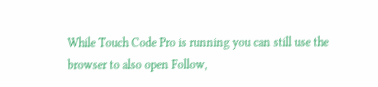While Touch Code Pro is running you can still use the browser to also open Follow,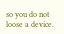so you do not loose a device.